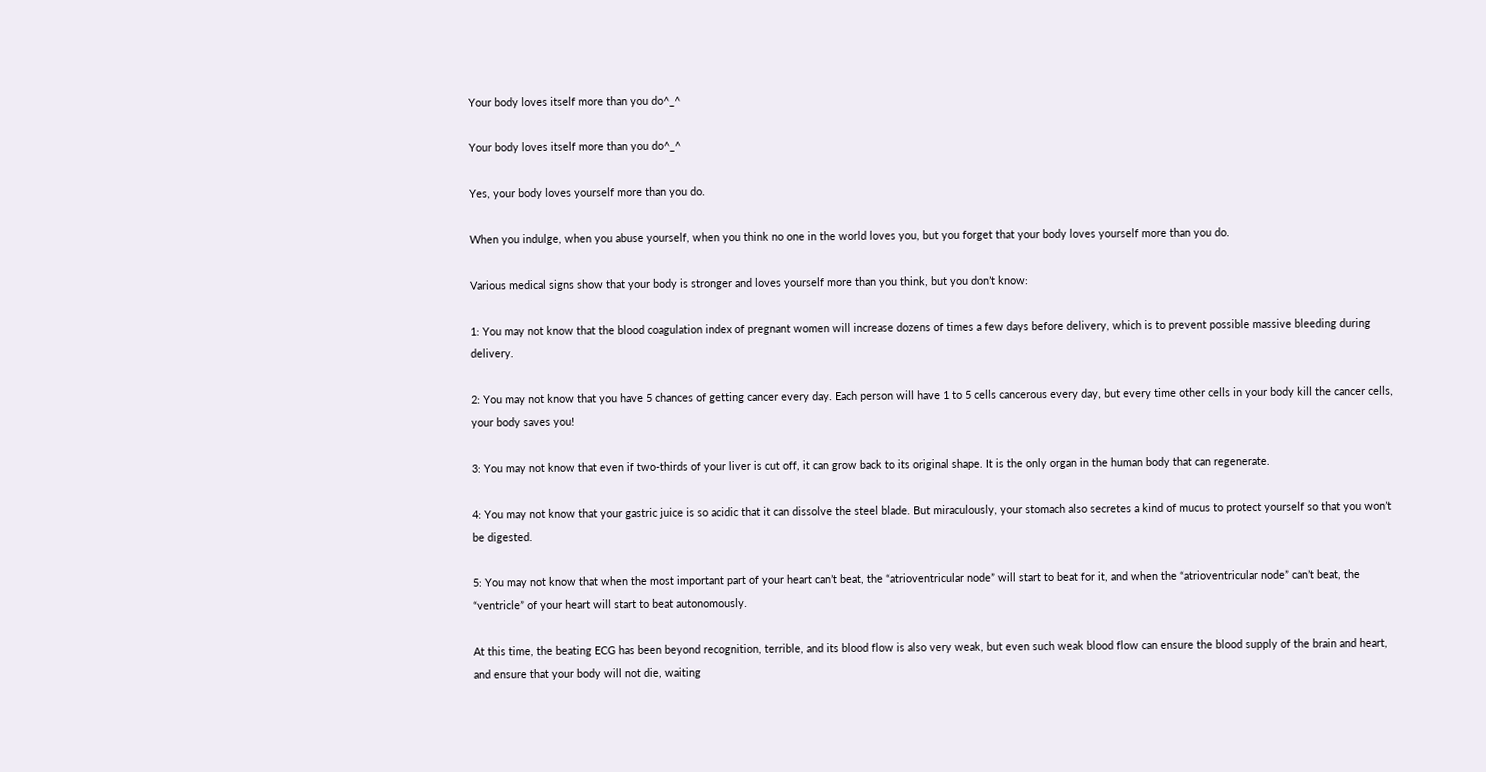Your body loves itself more than you do^_^

Your body loves itself more than you do^_^

Yes, your body loves yourself more than you do.

When you indulge, when you abuse yourself, when you think no one in the world loves you, but you forget that your body loves yourself more than you do.

Various medical signs show that your body is stronger and loves yourself more than you think, but you don’t know:

1: You may not know that the blood coagulation index of pregnant women will increase dozens of times a few days before delivery, which is to prevent possible massive bleeding during delivery.

2: You may not know that you have 5 chances of getting cancer every day. Each person will have 1 to 5 cells cancerous every day, but every time other cells in your body kill the cancer cells, your body saves you!

3: You may not know that even if two-thirds of your liver is cut off, it can grow back to its original shape. It is the only organ in the human body that can regenerate.

4: You may not know that your gastric juice is so acidic that it can dissolve the steel blade. But miraculously, your stomach also secretes a kind of mucus to protect yourself so that you won’t be digested.

5: You may not know that when the most important part of your heart can’t beat, the “atrioventricular node” will start to beat for it, and when the “atrioventricular node” can’t beat, the “ventricle” of your heart will start to beat autonomously.

At this time, the beating ECG has been beyond recognition, terrible, and its blood flow is also very weak, but even such weak blood flow can ensure the blood supply of the brain and heart, and ensure that your body will not die, waiting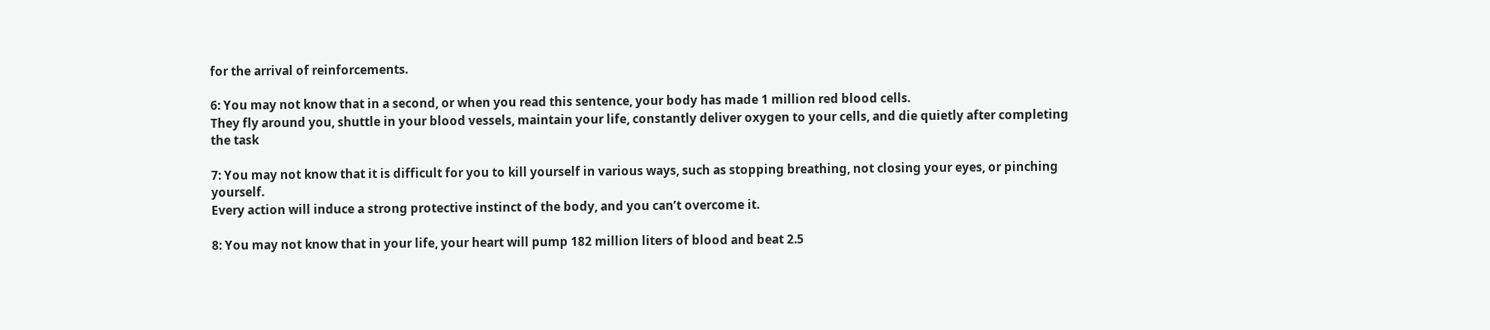for the arrival of reinforcements.

6: You may not know that in a second, or when you read this sentence, your body has made 1 million red blood cells.
They fly around you, shuttle in your blood vessels, maintain your life, constantly deliver oxygen to your cells, and die quietly after completing the task

7: You may not know that it is difficult for you to kill yourself in various ways, such as stopping breathing, not closing your eyes, or pinching yourself.
Every action will induce a strong protective instinct of the body, and you can’t overcome it.

8: You may not know that in your life, your heart will pump 182 million liters of blood and beat 2.5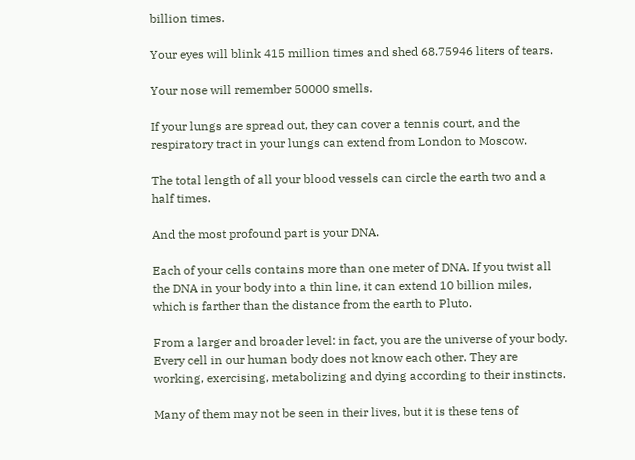billion times.

Your eyes will blink 415 million times and shed 68.75946 liters of tears.

Your nose will remember 50000 smells.

If your lungs are spread out, they can cover a tennis court, and the respiratory tract in your lungs can extend from London to Moscow.

The total length of all your blood vessels can circle the earth two and a half times.

And the most profound part is your DNA.

Each of your cells contains more than one meter of DNA. If you twist all the DNA in your body into a thin line, it can extend 10 billion miles, which is farther than the distance from the earth to Pluto.

From a larger and broader level: in fact, you are the universe of your body.
Every cell in our human body does not know each other. They are working, exercising, metabolizing and dying according to their instincts.

Many of them may not be seen in their lives, but it is these tens of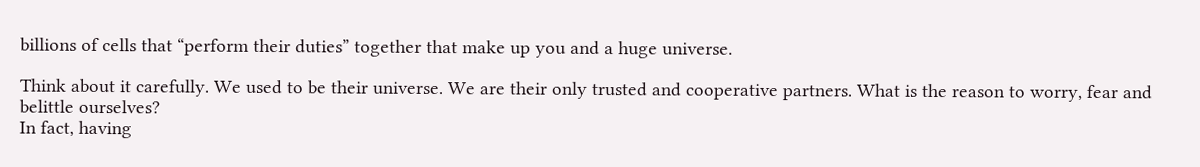billions of cells that “perform their duties” together that make up you and a huge universe.

Think about it carefully. We used to be their universe. We are their only trusted and cooperative partners. What is the reason to worry, fear and belittle ourselves?
In fact, having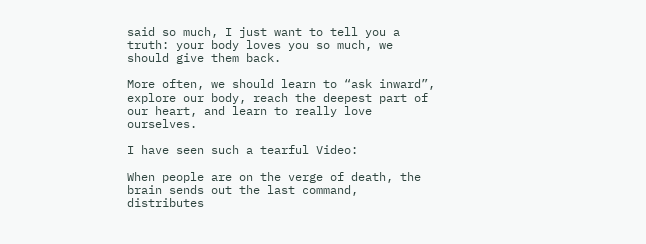said so much, I just want to tell you a truth: your body loves you so much, we should give them back.

More often, we should learn to “ask inward”, explore our body, reach the deepest part of our heart, and learn to really love ourselves.

I have seen such a tearful Video:

When people are on the verge of death, the brain sends out the last command, distributes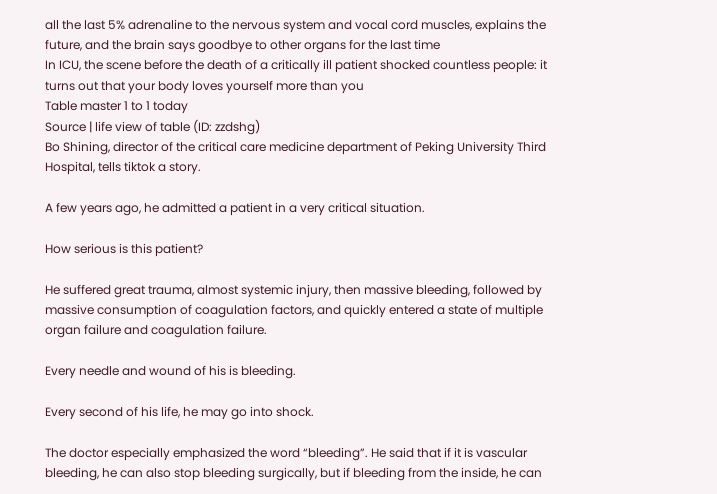all the last 5% adrenaline to the nervous system and vocal cord muscles, explains the future, and the brain says goodbye to other organs for the last time
In ICU, the scene before the death of a critically ill patient shocked countless people: it turns out that your body loves yourself more than you
Table master 1 to 1 today
Source | life view of table (ID: zzdshg)
Bo Shining, director of the critical care medicine department of Peking University Third Hospital, tells tiktok a story.

A few years ago, he admitted a patient in a very critical situation.

How serious is this patient?

He suffered great trauma, almost systemic injury, then massive bleeding, followed by massive consumption of coagulation factors, and quickly entered a state of multiple organ failure and coagulation failure.

Every needle and wound of his is bleeding.

Every second of his life, he may go into shock.

The doctor especially emphasized the word “bleeding”. He said that if it is vascular bleeding, he can also stop bleeding surgically, but if bleeding from the inside, he can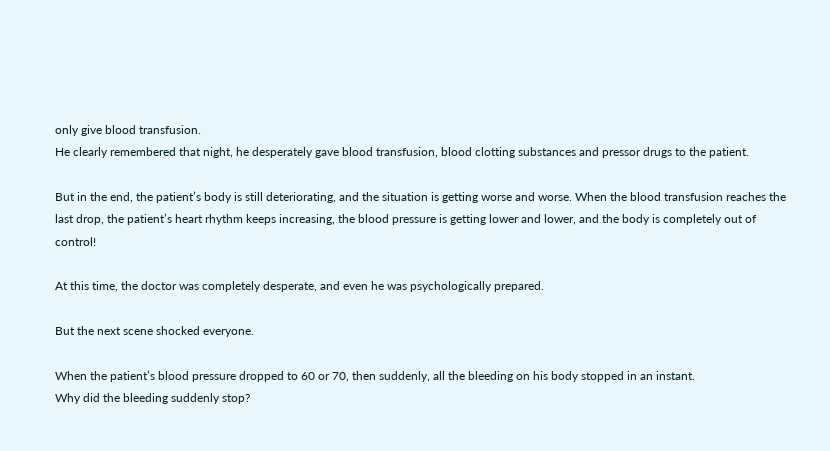only give blood transfusion.
He clearly remembered that night, he desperately gave blood transfusion, blood clotting substances and pressor drugs to the patient.

But in the end, the patient’s body is still deteriorating, and the situation is getting worse and worse. When the blood transfusion reaches the last drop, the patient’s heart rhythm keeps increasing, the blood pressure is getting lower and lower, and the body is completely out of control!

At this time, the doctor was completely desperate, and even he was psychologically prepared.

But the next scene shocked everyone.

When the patient’s blood pressure dropped to 60 or 70, then suddenly, all the bleeding on his body stopped in an instant.
Why did the bleeding suddenly stop?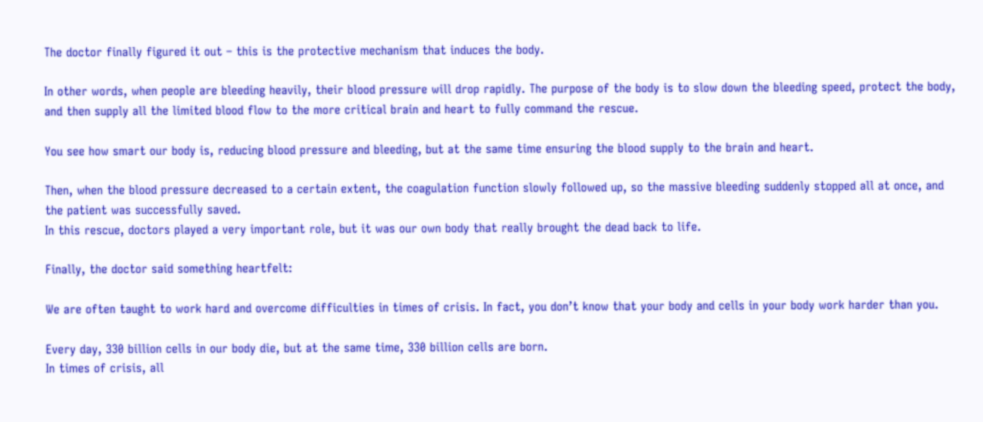The doctor finally figured it out – this is the protective mechanism that induces the body.

In other words, when people are bleeding heavily, their blood pressure will drop rapidly. The purpose of the body is to slow down the bleeding speed, protect the body, and then supply all the limited blood flow to the more critical brain and heart to fully command the rescue.

You see how smart our body is, reducing blood pressure and bleeding, but at the same time ensuring the blood supply to the brain and heart.

Then, when the blood pressure decreased to a certain extent, the coagulation function slowly followed up, so the massive bleeding suddenly stopped all at once, and the patient was successfully saved.
In this rescue, doctors played a very important role, but it was our own body that really brought the dead back to life.

Finally, the doctor said something heartfelt:

We are often taught to work hard and overcome difficulties in times of crisis. In fact, you don’t know that your body and cells in your body work harder than you.

Every day, 330 billion cells in our body die, but at the same time, 330 billion cells are born.
In times of crisis, all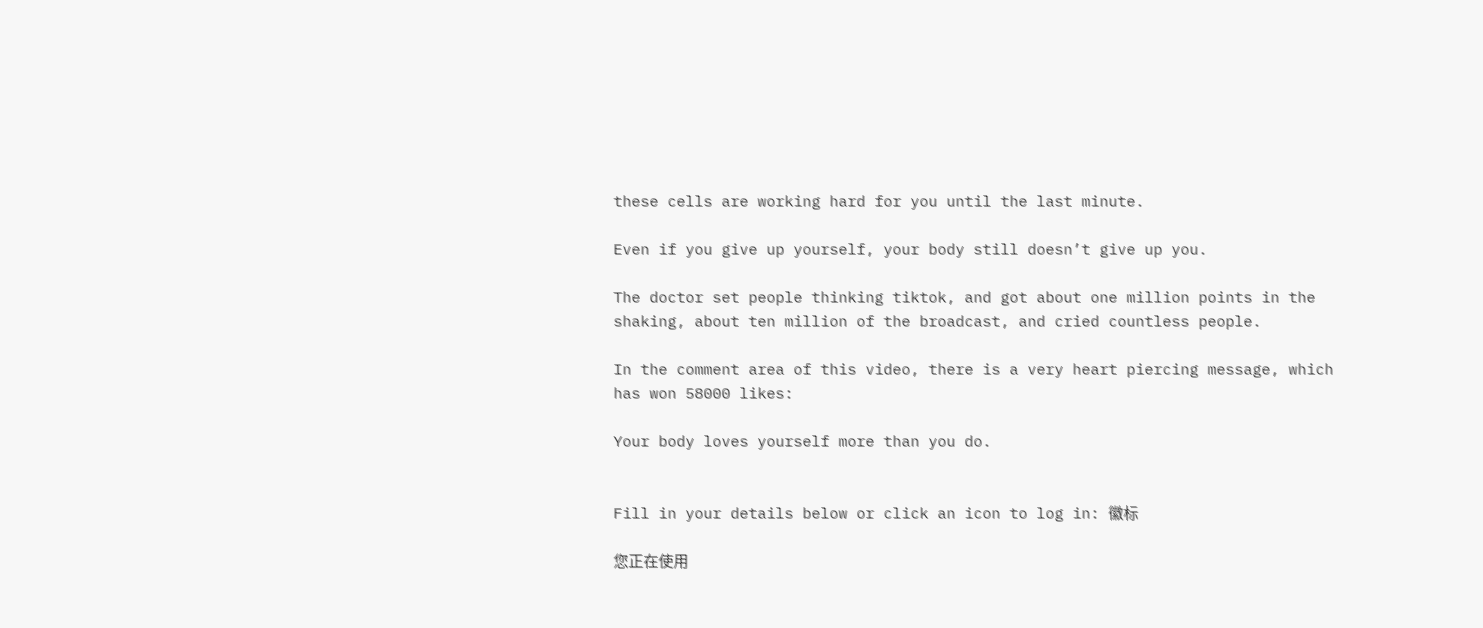these cells are working hard for you until the last minute.

Even if you give up yourself, your body still doesn’t give up you.

The doctor set people thinking tiktok, and got about one million points in the shaking, about ten million of the broadcast, and cried countless people.

In the comment area of this video, there is a very heart piercing message, which has won 58000 likes:

Your body loves yourself more than you do.


Fill in your details below or click an icon to log in: 徽标

您正在使用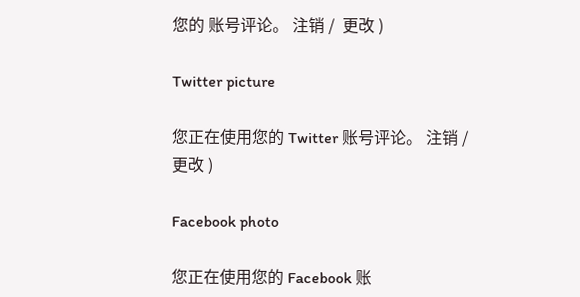您的 账号评论。 注销 /  更改 )

Twitter picture

您正在使用您的 Twitter 账号评论。 注销 /  更改 )

Facebook photo

您正在使用您的 Facebook 账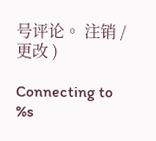号评论。 注销 /  更改 )

Connecting to %s